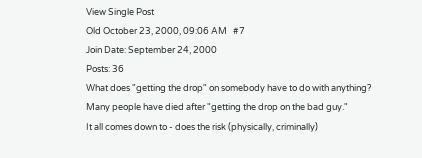View Single Post
Old October 23, 2000, 09:06 AM   #7
Join Date: September 24, 2000
Posts: 36
What does "getting the drop" on somebody have to do with anything? Many people have died after "getting the drop on the bad guy."
It all comes down to - does the risk (physically, criminally)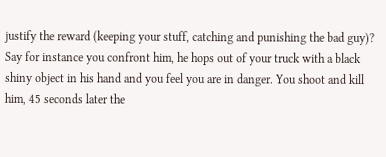justify the reward (keeping your stuff, catching and punishing the bad guy)?
Say for instance you confront him, he hops out of your truck with a black shiny object in his hand and you feel you are in danger. You shoot and kill him, 45 seconds later the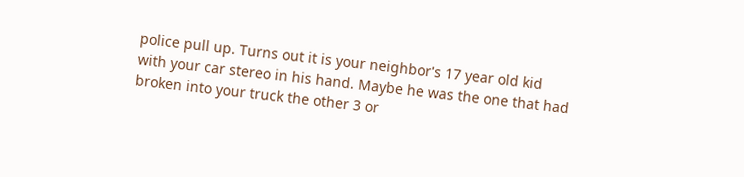police pull up. Turns out it is your neighbor's 17 year old kid with your car stereo in his hand. Maybe he was the one that had broken into your truck the other 3 or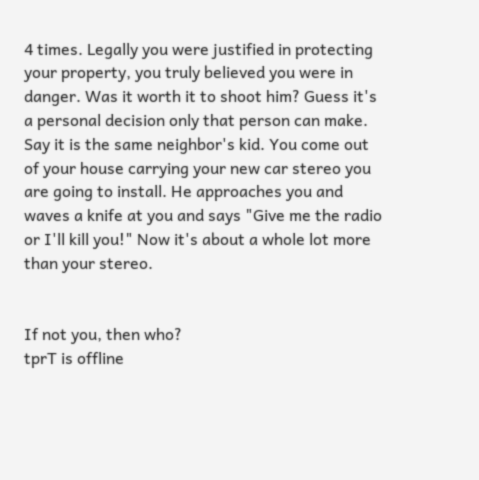4 times. Legally you were justified in protecting your property, you truly believed you were in danger. Was it worth it to shoot him? Guess it's a personal decision only that person can make.
Say it is the same neighbor's kid. You come out of your house carrying your new car stereo you are going to install. He approaches you and waves a knife at you and says "Give me the radio or I'll kill you!" Now it's about a whole lot more than your stereo.


If not you, then who?
tprT is offline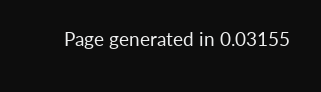Page generated in 0.03155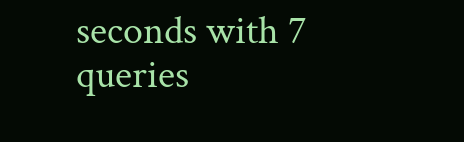seconds with 7 queries